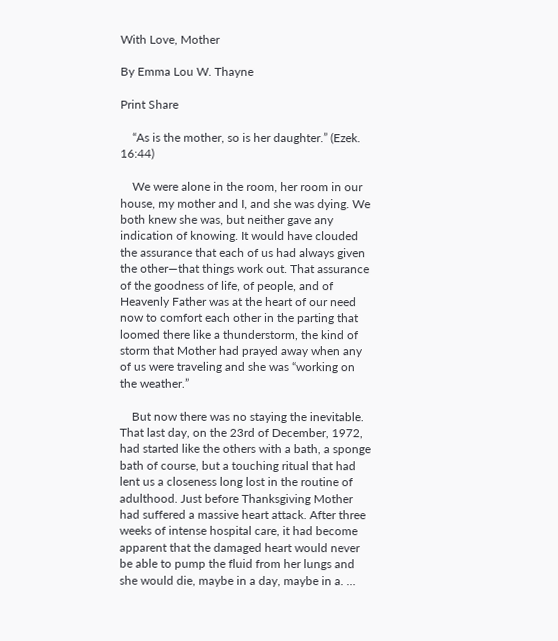With Love, Mother

By Emma Lou W. Thayne

Print Share

    “As is the mother, so is her daughter.” (Ezek. 16:44)

    We were alone in the room, her room in our house, my mother and I, and she was dying. We both knew she was, but neither gave any indication of knowing. It would have clouded the assurance that each of us had always given the other—that things work out. That assurance of the goodness of life, of people, and of Heavenly Father was at the heart of our need now to comfort each other in the parting that loomed there like a thunderstorm, the kind of storm that Mother had prayed away when any of us were traveling and she was “working on the weather.”

    But now there was no staying the inevitable. That last day, on the 23rd of December, 1972, had started like the others with a bath, a sponge bath of course, but a touching ritual that had lent us a closeness long lost in the routine of adulthood. Just before Thanksgiving Mother had suffered a massive heart attack. After three weeks of intense hospital care, it had become apparent that the damaged heart would never be able to pump the fluid from her lungs and she would die, maybe in a day, maybe in a. …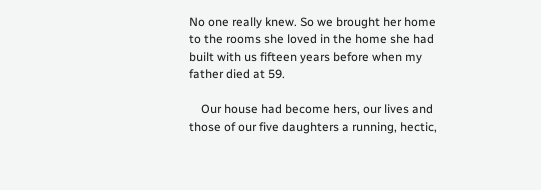No one really knew. So we brought her home to the rooms she loved in the home she had built with us fifteen years before when my father died at 59.

    Our house had become hers, our lives and those of our five daughters a running, hectic,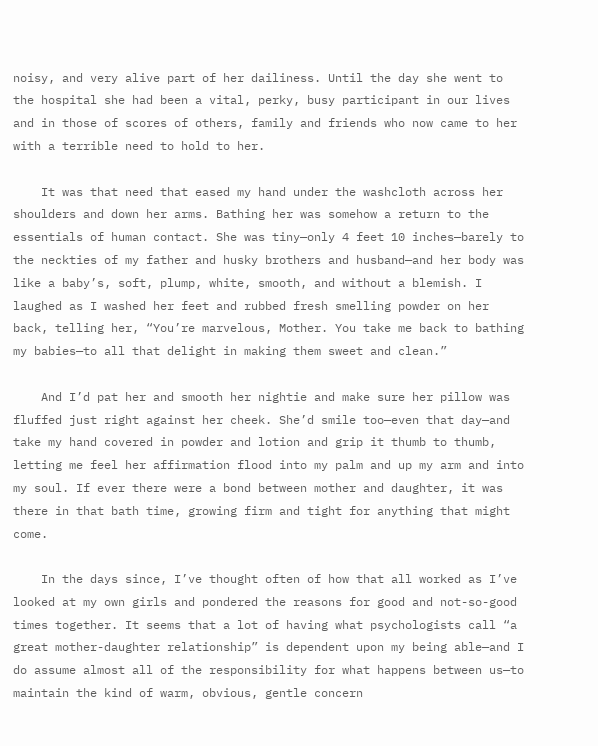noisy, and very alive part of her dailiness. Until the day she went to the hospital she had been a vital, perky, busy participant in our lives and in those of scores of others, family and friends who now came to her with a terrible need to hold to her.

    It was that need that eased my hand under the washcloth across her shoulders and down her arms. Bathing her was somehow a return to the essentials of human contact. She was tiny—only 4 feet 10 inches—barely to the neckties of my father and husky brothers and husband—and her body was like a baby’s, soft, plump, white, smooth, and without a blemish. I laughed as I washed her feet and rubbed fresh smelling powder on her back, telling her, “You’re marvelous, Mother. You take me back to bathing my babies—to all that delight in making them sweet and clean.”

    And I’d pat her and smooth her nightie and make sure her pillow was fluffed just right against her cheek. She’d smile too—even that day—and take my hand covered in powder and lotion and grip it thumb to thumb, letting me feel her affirmation flood into my palm and up my arm and into my soul. If ever there were a bond between mother and daughter, it was there in that bath time, growing firm and tight for anything that might come.

    In the days since, I’ve thought often of how that all worked as I’ve looked at my own girls and pondered the reasons for good and not-so-good times together. It seems that a lot of having what psychologists call “a great mother-daughter relationship” is dependent upon my being able—and I do assume almost all of the responsibility for what happens between us—to maintain the kind of warm, obvious, gentle concern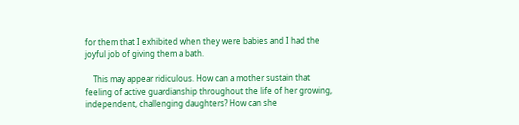for them that I exhibited when they were babies and I had the joyful job of giving them a bath.

    This may appear ridiculous. How can a mother sustain that feeling of active guardianship throughout the life of her growing, independent, challenging daughters? How can she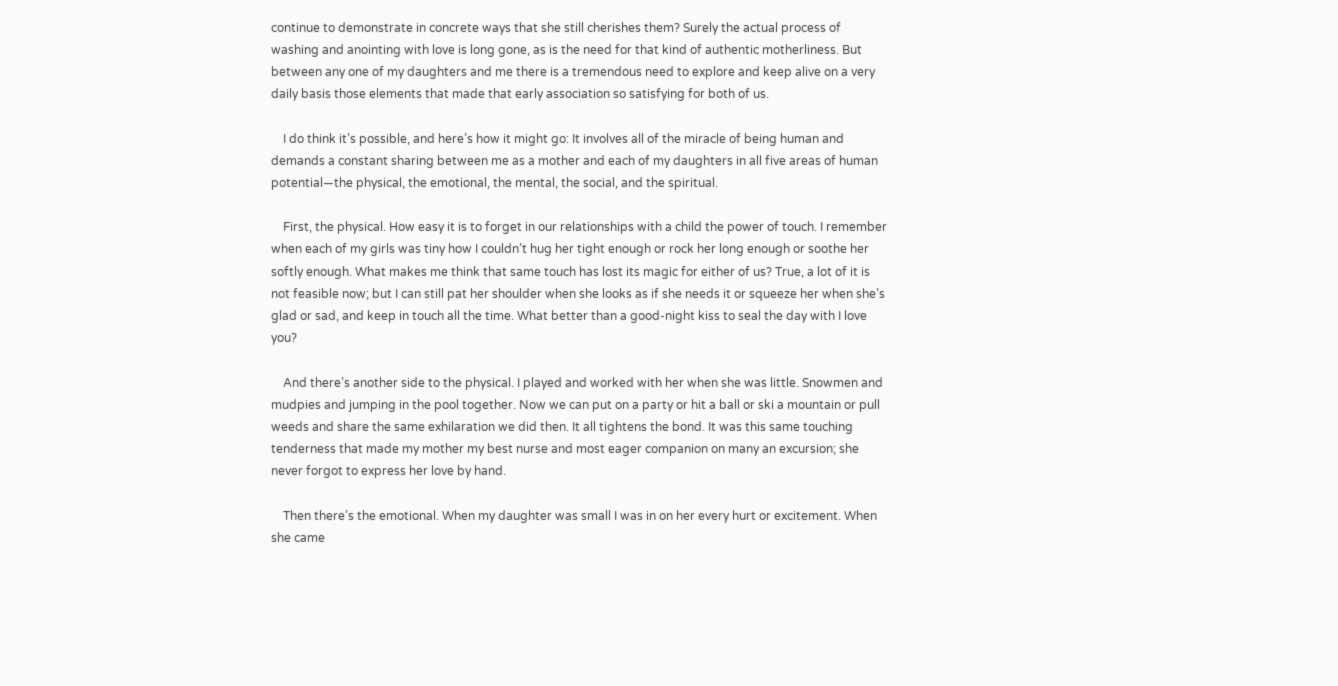continue to demonstrate in concrete ways that she still cherishes them? Surely the actual process of washing and anointing with love is long gone, as is the need for that kind of authentic motherliness. But between any one of my daughters and me there is a tremendous need to explore and keep alive on a very daily basis those elements that made that early association so satisfying for both of us.

    I do think it’s possible, and here’s how it might go: It involves all of the miracle of being human and demands a constant sharing between me as a mother and each of my daughters in all five areas of human potential—the physical, the emotional, the mental, the social, and the spiritual.

    First, the physical. How easy it is to forget in our relationships with a child the power of touch. I remember when each of my girls was tiny how I couldn’t hug her tight enough or rock her long enough or soothe her softly enough. What makes me think that same touch has lost its magic for either of us? True, a lot of it is not feasible now; but I can still pat her shoulder when she looks as if she needs it or squeeze her when she’s glad or sad, and keep in touch all the time. What better than a good-night kiss to seal the day with I love you?

    And there’s another side to the physical. I played and worked with her when she was little. Snowmen and mudpies and jumping in the pool together. Now we can put on a party or hit a ball or ski a mountain or pull weeds and share the same exhilaration we did then. It all tightens the bond. It was this same touching tenderness that made my mother my best nurse and most eager companion on many an excursion; she never forgot to express her love by hand.

    Then there’s the emotional. When my daughter was small I was in on her every hurt or excitement. When she came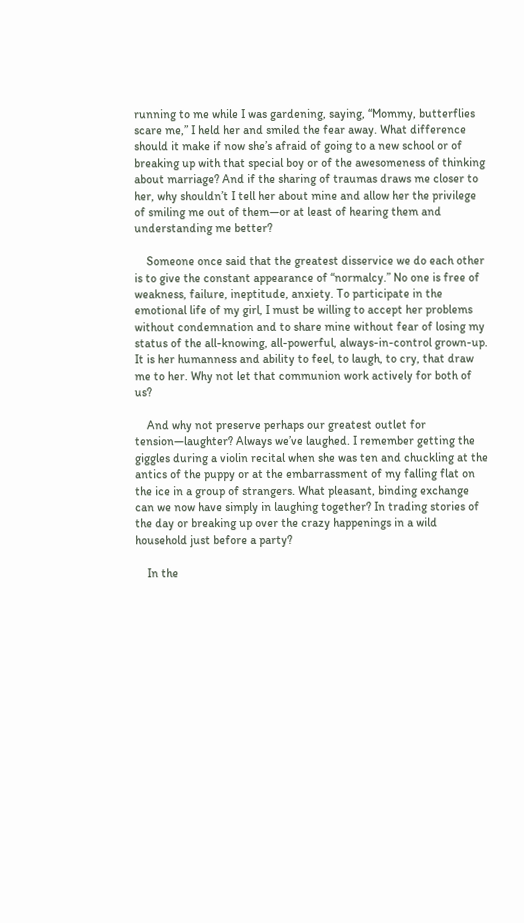running to me while I was gardening, saying, “Mommy, butterflies scare me,” I held her and smiled the fear away. What difference should it make if now she’s afraid of going to a new school or of breaking up with that special boy or of the awesomeness of thinking about marriage? And if the sharing of traumas draws me closer to her, why shouldn’t I tell her about mine and allow her the privilege of smiling me out of them—or at least of hearing them and understanding me better?

    Someone once said that the greatest disservice we do each other is to give the constant appearance of “normalcy.” No one is free of weakness, failure, ineptitude, anxiety. To participate in the emotional life of my girl, I must be willing to accept her problems without condemnation and to share mine without fear of losing my status of the all-knowing, all-powerful, always-in-control grown-up. It is her humanness and ability to feel, to laugh, to cry, that draw me to her. Why not let that communion work actively for both of us?

    And why not preserve perhaps our greatest outlet for tension—laughter? Always we’ve laughed. I remember getting the giggles during a violin recital when she was ten and chuckling at the antics of the puppy or at the embarrassment of my falling flat on the ice in a group of strangers. What pleasant, binding exchange can we now have simply in laughing together? In trading stories of the day or breaking up over the crazy happenings in a wild household just before a party?

    In the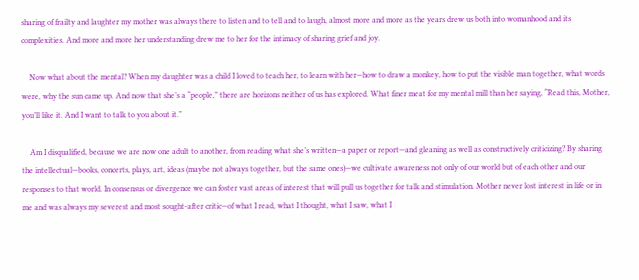sharing of frailty and laughter my mother was always there to listen and to tell and to laugh, almost more and more as the years drew us both into womanhood and its complexities. And more and more her understanding drew me to her for the intimacy of sharing grief and joy.

    Now what about the mental? When my daughter was a child I loved to teach her, to learn with her—how to draw a monkey, how to put the visible man together, what words were, why the sun came up. And now that she’s a “people,” there are horizons neither of us has explored. What finer meat for my mental mill than her saying, “Read this, Mother, you’ll like it. And I want to talk to you about it.”

    Am I disqualified, because we are now one adult to another, from reading what she’s written—a paper or report—and gleaning as well as constructively criticizing? By sharing the intellectual—books, concerts, plays, art, ideas (maybe not always together, but the same ones)—we cultivate awareness not only of our world but of each other and our responses to that world. In consensus or divergence we can foster vast areas of interest that will pull us together for talk and stimulation. Mother never lost interest in life or in me and was always my severest and most sought-after critic—of what I read, what I thought, what I saw, what I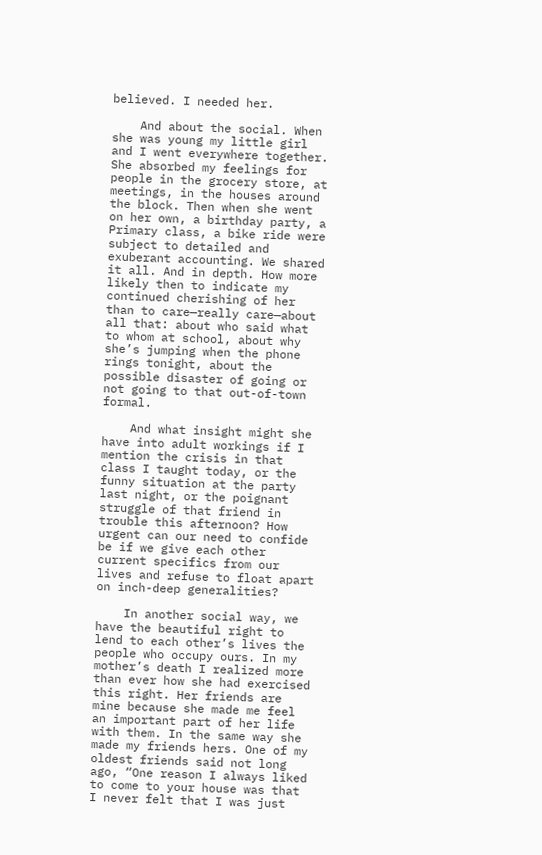believed. I needed her.

    And about the social. When she was young my little girl and I went everywhere together. She absorbed my feelings for people in the grocery store, at meetings, in the houses around the block. Then when she went on her own, a birthday party, a Primary class, a bike ride were subject to detailed and exuberant accounting. We shared it all. And in depth. How more likely then to indicate my continued cherishing of her than to care—really care—about all that: about who said what to whom at school, about why she’s jumping when the phone rings tonight, about the possible disaster of going or not going to that out-of-town formal.

    And what insight might she have into adult workings if I mention the crisis in that class I taught today, or the funny situation at the party last night, or the poignant struggle of that friend in trouble this afternoon? How urgent can our need to confide be if we give each other current specifics from our lives and refuse to float apart on inch-deep generalities?

    In another social way, we have the beautiful right to lend to each other’s lives the people who occupy ours. In my mother’s death I realized more than ever how she had exercised this right. Her friends are mine because she made me feel an important part of her life with them. In the same way she made my friends hers. One of my oldest friends said not long ago, “One reason I always liked to come to your house was that I never felt that I was just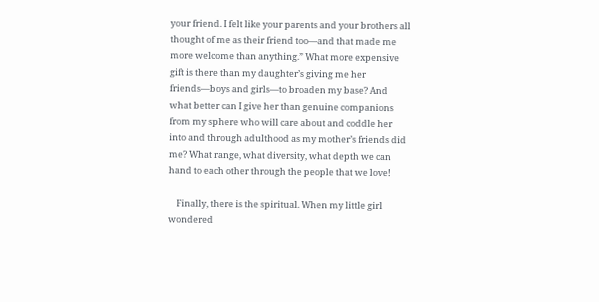your friend. I felt like your parents and your brothers all thought of me as their friend too—and that made me more welcome than anything.” What more expensive gift is there than my daughter’s giving me her friends—boys and girls—to broaden my base? And what better can I give her than genuine companions from my sphere who will care about and coddle her into and through adulthood as my mother’s friends did me? What range, what diversity, what depth we can hand to each other through the people that we love!

    Finally, there is the spiritual. When my little girl wondered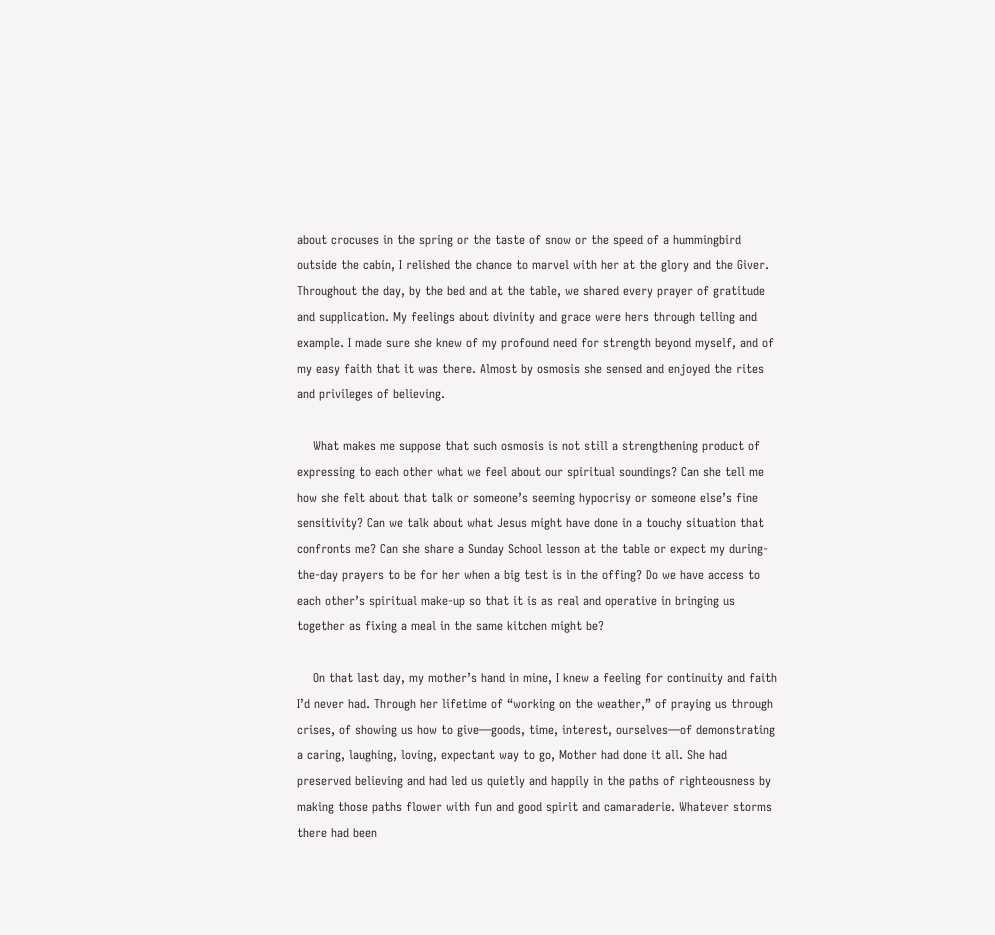about crocuses in the spring or the taste of snow or the speed of a hummingbird outside the cabin, I relished the chance to marvel with her at the glory and the Giver. Throughout the day, by the bed and at the table, we shared every prayer of gratitude and supplication. My feelings about divinity and grace were hers through telling and example. I made sure she knew of my profound need for strength beyond myself, and of my easy faith that it was there. Almost by osmosis she sensed and enjoyed the rites and privileges of believing.

    What makes me suppose that such osmosis is not still a strengthening product of expressing to each other what we feel about our spiritual soundings? Can she tell me how she felt about that talk or someone’s seeming hypocrisy or someone else’s fine sensitivity? Can we talk about what Jesus might have done in a touchy situation that confronts me? Can she share a Sunday School lesson at the table or expect my during-the-day prayers to be for her when a big test is in the offing? Do we have access to each other’s spiritual make-up so that it is as real and operative in bringing us together as fixing a meal in the same kitchen might be?

    On that last day, my mother’s hand in mine, I knew a feeling for continuity and faith I’d never had. Through her lifetime of “working on the weather,” of praying us through crises, of showing us how to give—goods, time, interest, ourselves—of demonstrating a caring, laughing, loving, expectant way to go, Mother had done it all. She had preserved believing and had led us quietly and happily in the paths of righteousness by making those paths flower with fun and good spirit and camaraderie. Whatever storms there had been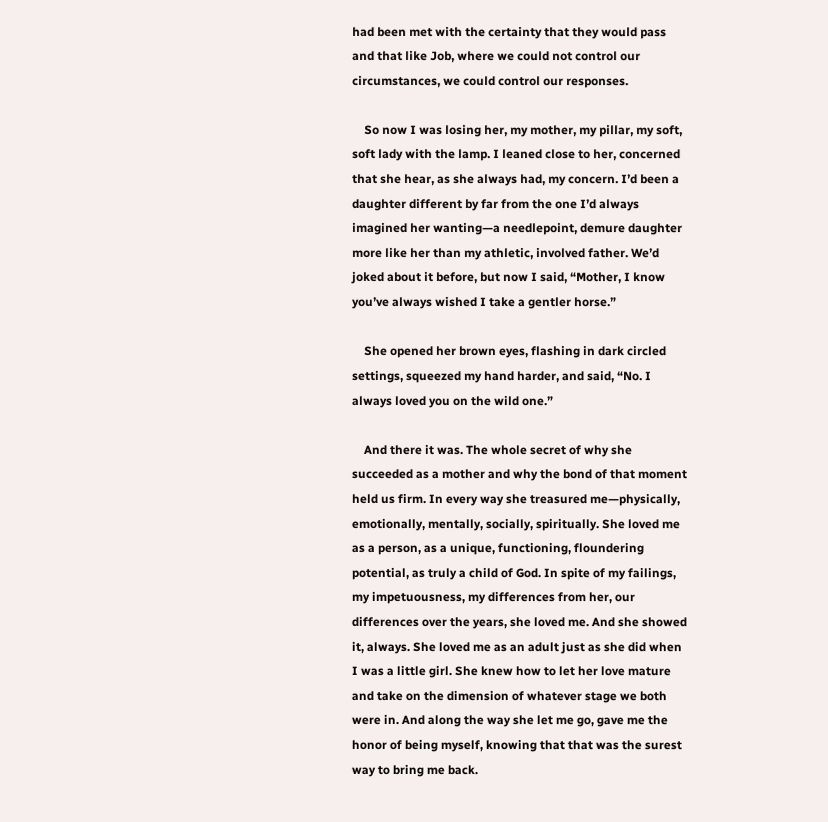had been met with the certainty that they would pass and that like Job, where we could not control our circumstances, we could control our responses.

    So now I was losing her, my mother, my pillar, my soft, soft lady with the lamp. I leaned close to her, concerned that she hear, as she always had, my concern. I’d been a daughter different by far from the one I’d always imagined her wanting—a needlepoint, demure daughter more like her than my athletic, involved father. We’d joked about it before, but now I said, “Mother, I know you’ve always wished I take a gentler horse.”

    She opened her brown eyes, flashing in dark circled settings, squeezed my hand harder, and said, “No. I always loved you on the wild one.”

    And there it was. The whole secret of why she succeeded as a mother and why the bond of that moment held us firm. In every way she treasured me—physically, emotionally, mentally, socially, spiritually. She loved me as a person, as a unique, functioning, floundering potential, as truly a child of God. In spite of my failings, my impetuousness, my differences from her, our differences over the years, she loved me. And she showed it, always. She loved me as an adult just as she did when I was a little girl. She knew how to let her love mature and take on the dimension of whatever stage we both were in. And along the way she let me go, gave me the honor of being myself, knowing that that was the surest way to bring me back.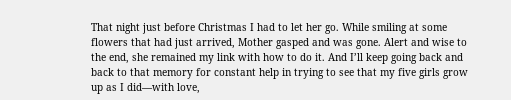That night just before Christmas I had to let her go. While smiling at some flowers that had just arrived, Mother gasped and was gone. Alert and wise to the end, she remained my link with how to do it. And I’ll keep going back and back to that memory for constant help in trying to see that my five girls grow up as I did—with love,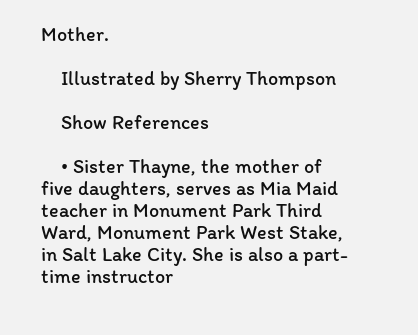Mother.

    Illustrated by Sherry Thompson

    Show References

    • Sister Thayne, the mother of five daughters, serves as Mia Maid teacher in Monument Park Third Ward, Monument Park West Stake, in Salt Lake City. She is also a part-time instructor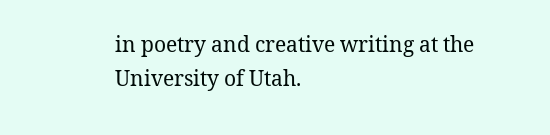in poetry and creative writing at the University of Utah.